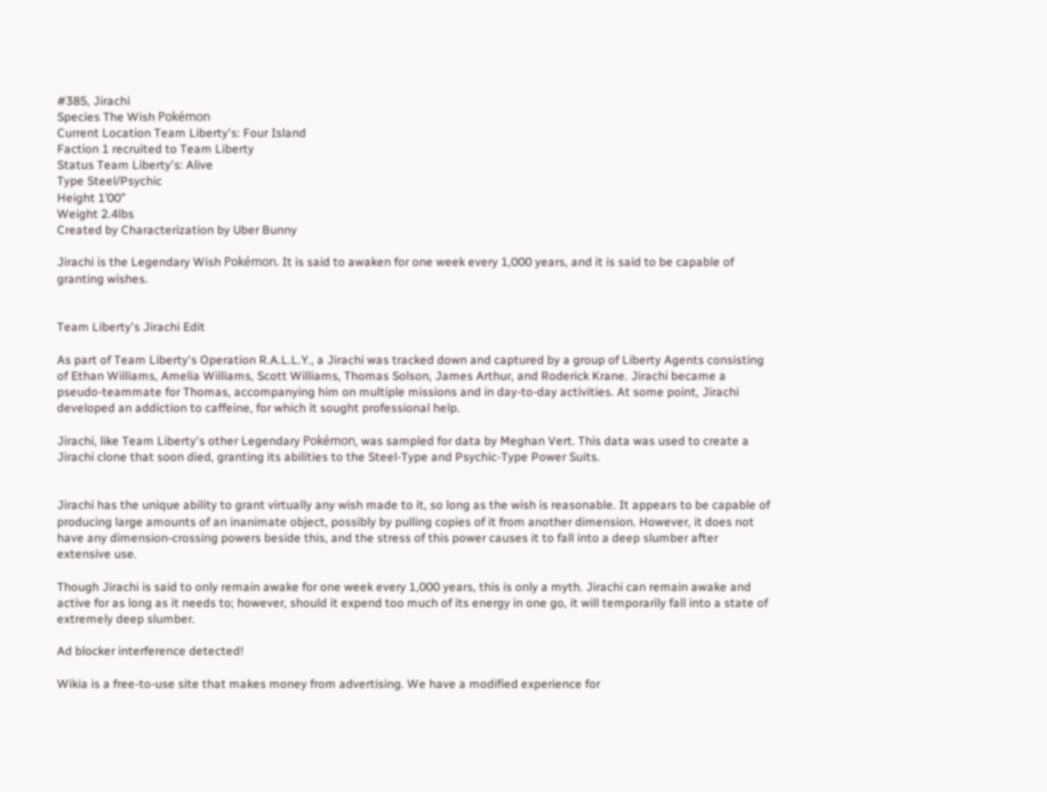#385, Jirachi
Species The Wish Pokémon
Current Location Team Liberty's: Four Island
Faction 1 recruited to Team Liberty
Status Team Liberty's: Alive
Type Steel/Psychic
Height 1’00”
Weight 2.4lbs
Created by Characterization by Uber Bunny

Jirachi is the Legendary Wish Pokémon. It is said to awaken for one week every 1,000 years, and it is said to be capable of granting wishes.


Team Liberty's Jirachi Edit

As part of Team Liberty's Operation R.A.L.L.Y., a Jirachi was tracked down and captured by a group of Liberty Agents consisting of Ethan Williams, Amelia Williams, Scott Williams, Thomas Solson, James Arthur, and Roderick Krane. Jirachi became a pseudo-teammate for Thomas, accompanying him on multiple missions and in day-to-day activities. At some point, Jirachi developed an addiction to caffeine, for which it sought professional help.

Jirachi, like Team Liberty's other Legendary Pokémon, was sampled for data by Meghan Vert. This data was used to create a Jirachi clone that soon died, granting its abilities to the Steel-Type and Psychic-Type Power Suits.


Jirachi has the unique ability to grant virtually any wish made to it, so long as the wish is reasonable. It appears to be capable of producing large amounts of an inanimate object, possibly by pulling copies of it from another dimension. However, it does not have any dimension-crossing powers beside this, and the stress of this power causes it to fall into a deep slumber after extensive use.

Though Jirachi is said to only remain awake for one week every 1,000 years, this is only a myth. Jirachi can remain awake and active for as long as it needs to; however, should it expend too much of its energy in one go, it will temporarily fall into a state of extremely deep slumber.

Ad blocker interference detected!

Wikia is a free-to-use site that makes money from advertising. We have a modified experience for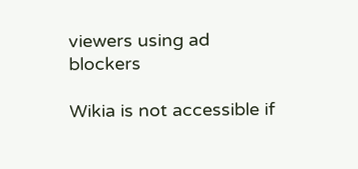viewers using ad blockers

Wikia is not accessible if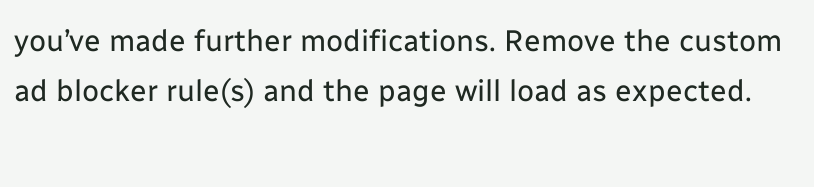you’ve made further modifications. Remove the custom ad blocker rule(s) and the page will load as expected.